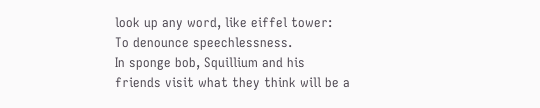look up any word, like eiffel tower:
To denounce speechlessness.
In sponge bob, Squillium and his friends visit what they think will be a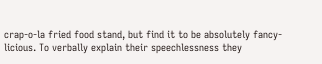crap-o-la fried food stand, but find it to be absolutely fancy-licious. To verbally explain their speechlessness they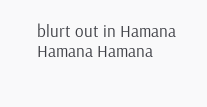blurt out in Hamana Hamana Hamana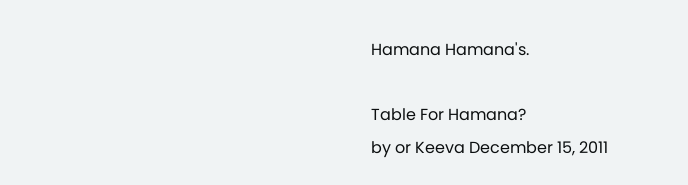Hamana Hamana's.

Table For Hamana?
by or Keeva December 15, 2011